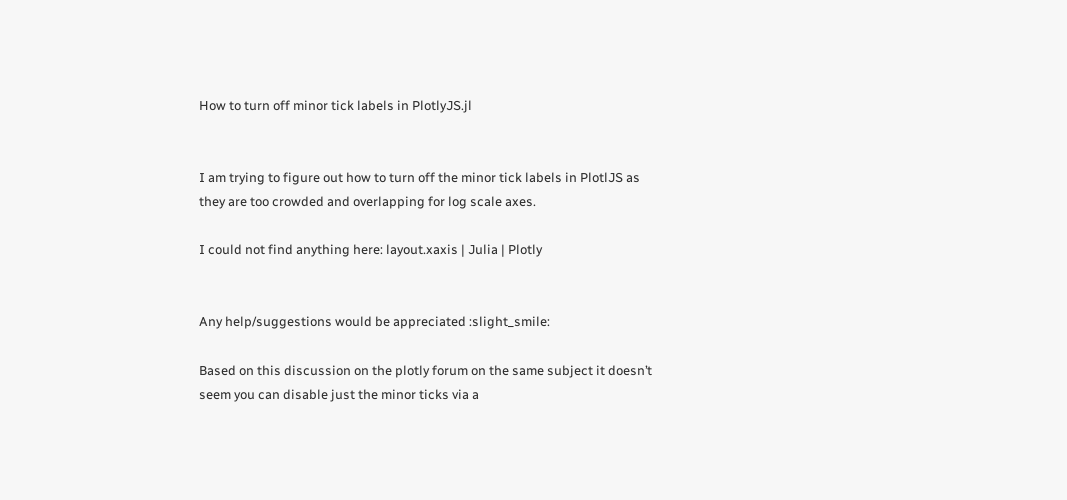How to turn off minor tick labels in PlotlyJS.jl


I am trying to figure out how to turn off the minor tick labels in PlotlJS as they are too crowded and overlapping for log scale axes.

I could not find anything here: layout.xaxis | Julia | Plotly


Any help/suggestions would be appreciated :slight_smile:

Based on this discussion on the plotly forum on the same subject it doesn’t seem you can disable just the minor ticks via a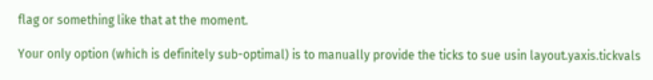flag or something like that at the moment.

Your only option (which is definitely sub-optimal) is to manually provide the ticks to sue usin layout.yaxis.tickvals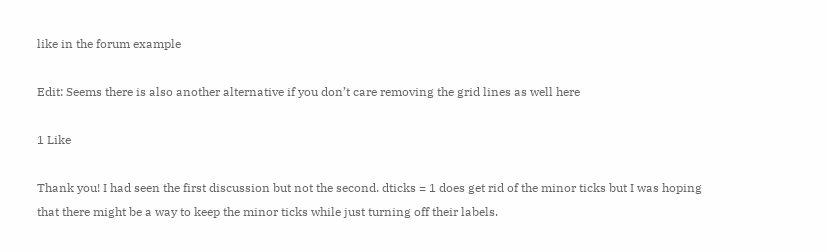like in the forum example

Edit: Seems there is also another alternative if you don’t care removing the grid lines as well here

1 Like

Thank you! I had seen the first discussion but not the second. dticks = 1 does get rid of the minor ticks but I was hoping that there might be a way to keep the minor ticks while just turning off their labels.